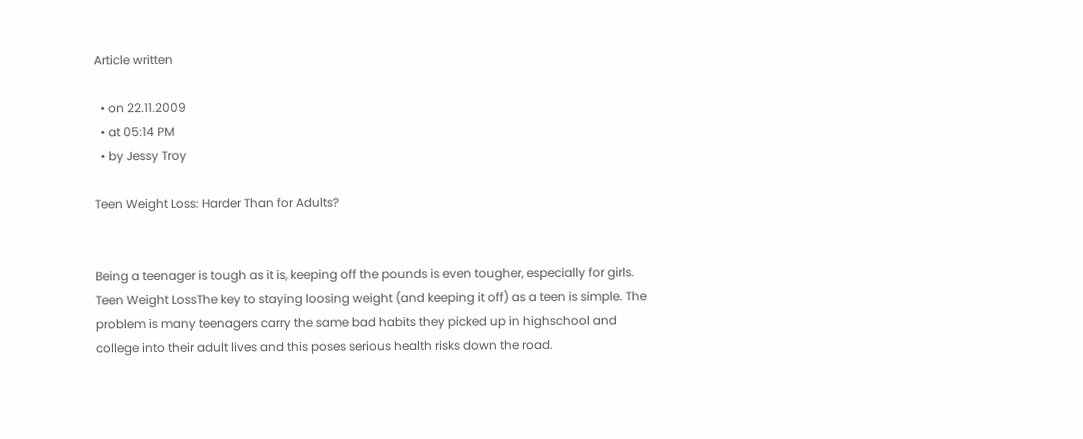Article written

  • on 22.11.2009
  • at 05:14 PM
  • by Jessy Troy

Teen Weight Loss: Harder Than for Adults?


Being a teenager is tough as it is, keeping off the pounds is even tougher, especially for girls. Teen Weight LossThe key to staying loosing weight (and keeping it off) as a teen is simple. The problem is many teenagers carry the same bad habits they picked up in highschool and college into their adult lives and this poses serious health risks down the road.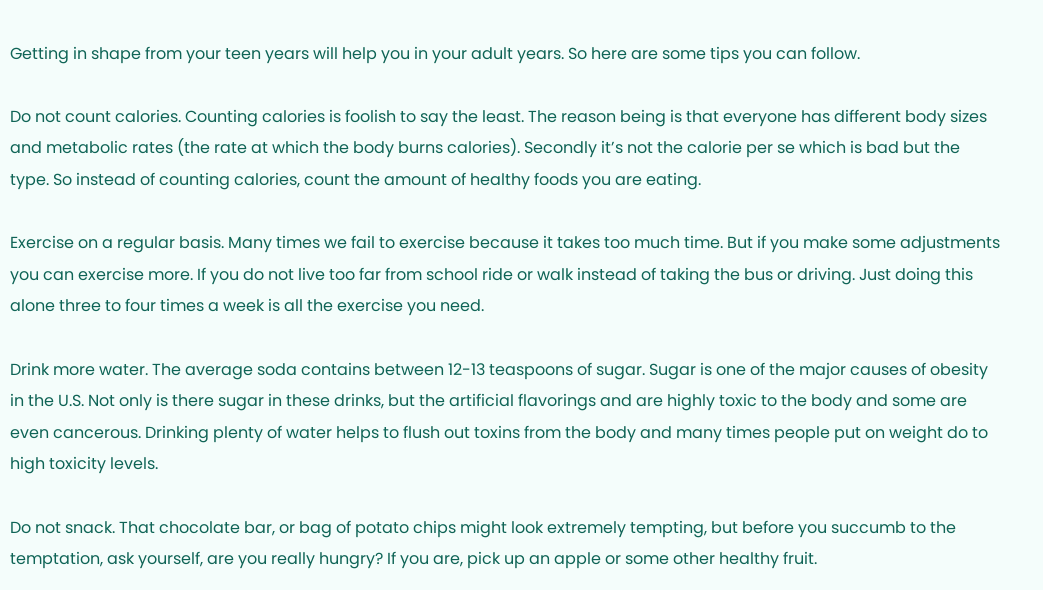Getting in shape from your teen years will help you in your adult years. So here are some tips you can follow.

Do not count calories. Counting calories is foolish to say the least. The reason being is that everyone has different body sizes and metabolic rates (the rate at which the body burns calories). Secondly it’s not the calorie per se which is bad but the type. So instead of counting calories, count the amount of healthy foods you are eating.

Exercise on a regular basis. Many times we fail to exercise because it takes too much time. But if you make some adjustments you can exercise more. If you do not live too far from school ride or walk instead of taking the bus or driving. Just doing this alone three to four times a week is all the exercise you need.

Drink more water. The average soda contains between 12-13 teaspoons of sugar. Sugar is one of the major causes of obesity in the U.S. Not only is there sugar in these drinks, but the artificial flavorings and are highly toxic to the body and some are even cancerous. Drinking plenty of water helps to flush out toxins from the body and many times people put on weight do to high toxicity levels.

Do not snack. That chocolate bar, or bag of potato chips might look extremely tempting, but before you succumb to the temptation, ask yourself, are you really hungry? If you are, pick up an apple or some other healthy fruit.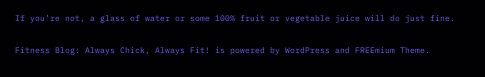If you’re not, a glass of water or some 100% fruit or vegetable juice will do just fine.

Fitness Blog: Always Chick, Always Fit! is powered by WordPress and FREEmium Theme.